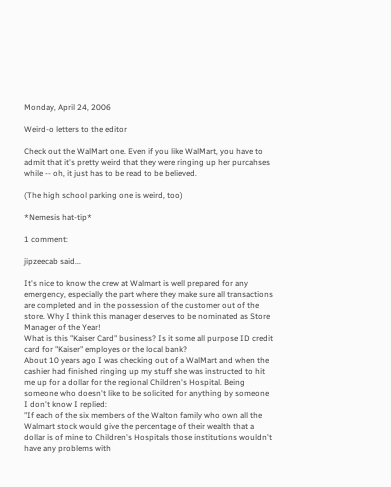Monday, April 24, 2006

Weird-o letters to the editor

Check out the WalMart one. Even if you like WalMart, you have to admit that it's pretty weird that they were ringing up her purcahses while -- oh, it just has to be read to be believed.

(The high school parking one is weird, too)

*Nemesis hat-tip*

1 comment:

jipzeecab said...

It's nice to know the crew at Walmart is well prepared for any emergency, especially the part where they make sure all transactions are completed and in the possession of the customer out of the store. Why I think this manager deserves to be nominated as Store Manager of the Year!
What is this "Kaiser Card" business? Is it some all purpose ID credit card for "Kaiser" employes or the local bank?
About 10 years ago I was checking out of a WalMart and when the cashier had finished ringing up my stuff she was instructed to hit me up for a dollar for the regional Children's Hospital. Being someone who doesn't like to be solicited for anything by someone I don't know I replied:
"If each of the six members of the Walton family who own all the Walmart stock would give the percentage of their wealth that a dollar is of mine to Children's Hospitals those institutions wouldn't have any problems with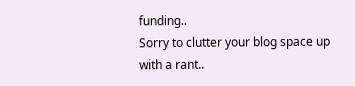funding..
Sorry to clutter your blog space up with a rant..